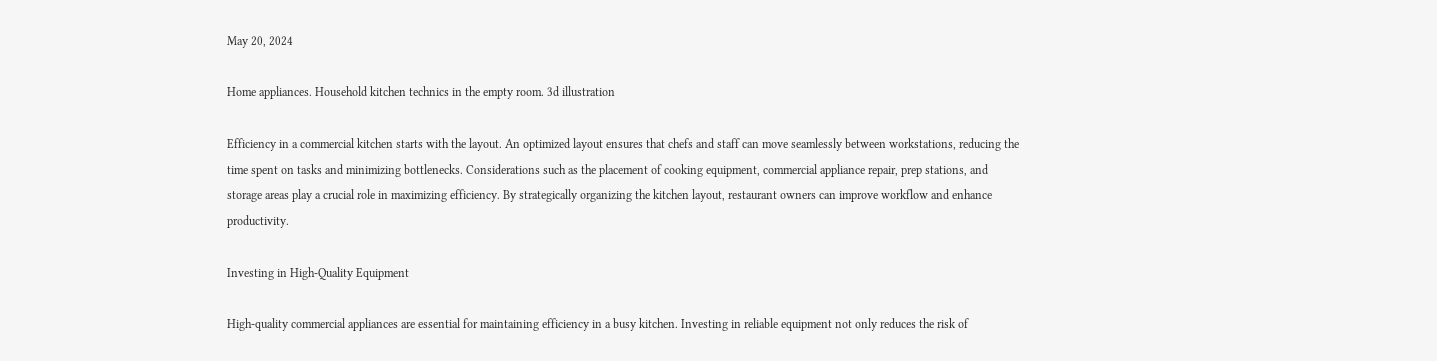May 20, 2024

Home appliances. Household kitchen technics in the empty room. 3d illustration

Efficiency in a commercial kitchen starts with the layout. An optimized layout ensures that chefs and staff can move seamlessly between workstations, reducing the time spent on tasks and minimizing bottlenecks. Considerations such as the placement of cooking equipment, commercial appliance repair, prep stations, and storage areas play a crucial role in maximizing efficiency. By strategically organizing the kitchen layout, restaurant owners can improve workflow and enhance productivity.

Investing in High-Quality Equipment

High-quality commercial appliances are essential for maintaining efficiency in a busy kitchen. Investing in reliable equipment not only reduces the risk of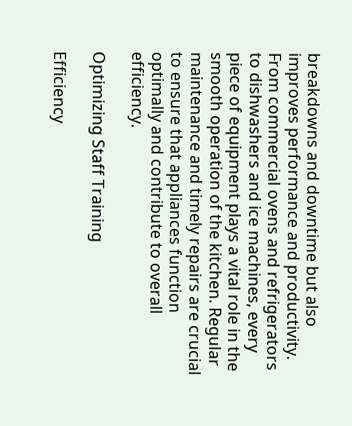breakdowns and downtime but also improves performance and productivity. From commercial ovens and refrigerators to dishwashers and ice machines, every piece of equipment plays a vital role in the smooth operation of the kitchen. Regular maintenance and timely repairs are crucial to ensure that appliances function optimally and contribute to overall efficiency.

Optimizing Staff Training

Efficiency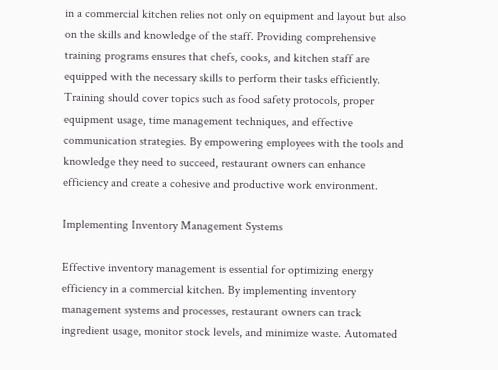in a commercial kitchen relies not only on equipment and layout but also on the skills and knowledge of the staff. Providing comprehensive training programs ensures that chefs, cooks, and kitchen staff are equipped with the necessary skills to perform their tasks efficiently. Training should cover topics such as food safety protocols, proper equipment usage, time management techniques, and effective communication strategies. By empowering employees with the tools and knowledge they need to succeed, restaurant owners can enhance efficiency and create a cohesive and productive work environment.

Implementing Inventory Management Systems

Effective inventory management is essential for optimizing energy efficiency in a commercial kitchen. By implementing inventory management systems and processes, restaurant owners can track ingredient usage, monitor stock levels, and minimize waste. Automated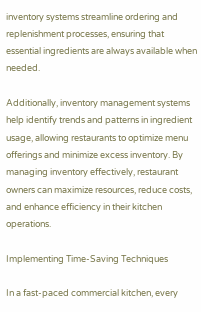inventory systems streamline ordering and replenishment processes, ensuring that essential ingredients are always available when needed.

Additionally, inventory management systems help identify trends and patterns in ingredient usage, allowing restaurants to optimize menu offerings and minimize excess inventory. By managing inventory effectively, restaurant owners can maximize resources, reduce costs, and enhance efficiency in their kitchen operations.

Implementing Time-Saving Techniques

In a fast-paced commercial kitchen, every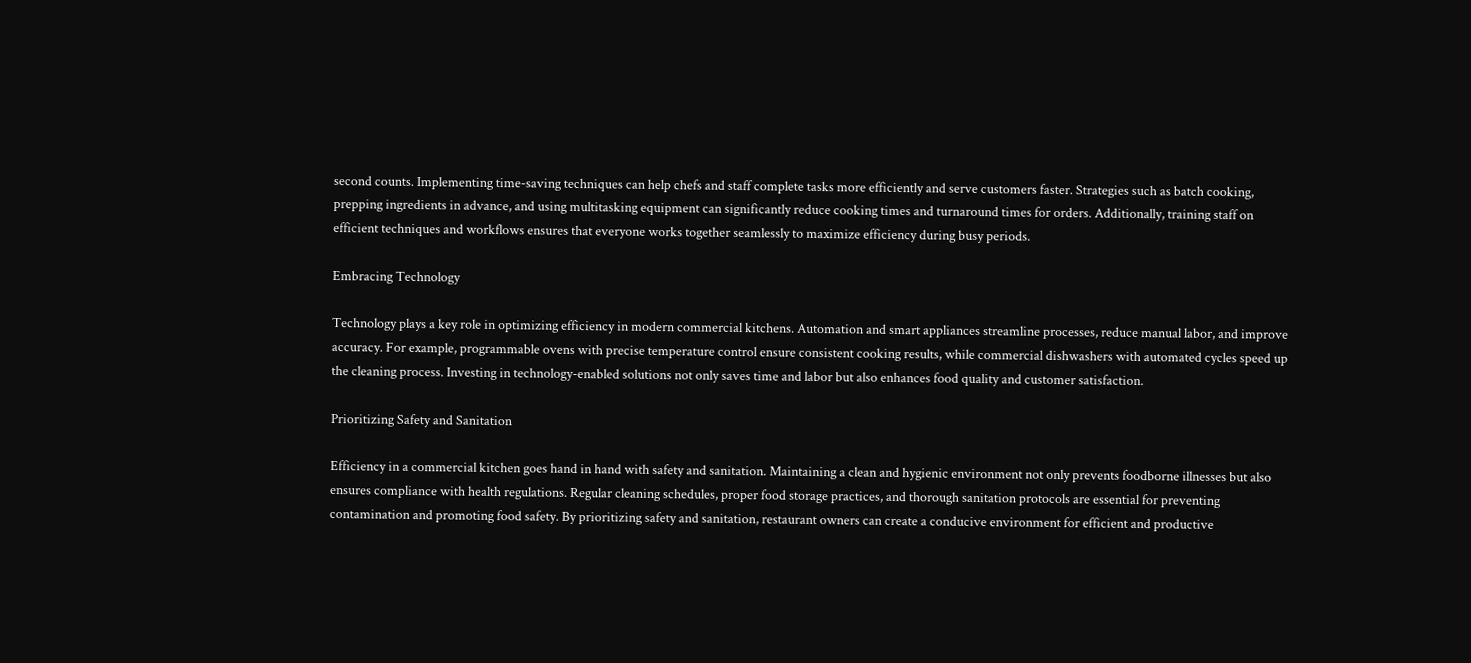second counts. Implementing time-saving techniques can help chefs and staff complete tasks more efficiently and serve customers faster. Strategies such as batch cooking, prepping ingredients in advance, and using multitasking equipment can significantly reduce cooking times and turnaround times for orders. Additionally, training staff on efficient techniques and workflows ensures that everyone works together seamlessly to maximize efficiency during busy periods.

Embracing Technology

Technology plays a key role in optimizing efficiency in modern commercial kitchens. Automation and smart appliances streamline processes, reduce manual labor, and improve accuracy. For example, programmable ovens with precise temperature control ensure consistent cooking results, while commercial dishwashers with automated cycles speed up the cleaning process. Investing in technology-enabled solutions not only saves time and labor but also enhances food quality and customer satisfaction.

Prioritizing Safety and Sanitation

Efficiency in a commercial kitchen goes hand in hand with safety and sanitation. Maintaining a clean and hygienic environment not only prevents foodborne illnesses but also ensures compliance with health regulations. Regular cleaning schedules, proper food storage practices, and thorough sanitation protocols are essential for preventing contamination and promoting food safety. By prioritizing safety and sanitation, restaurant owners can create a conducive environment for efficient and productive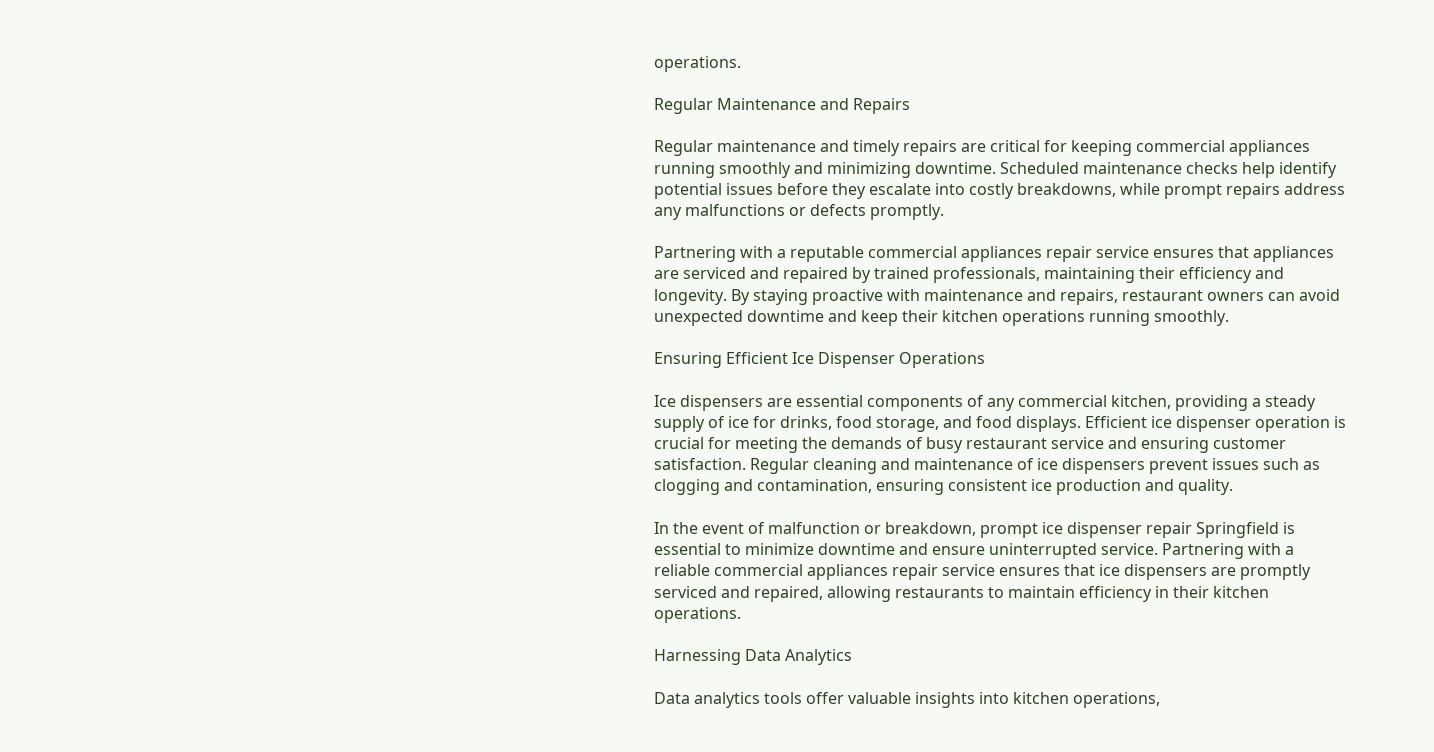operations.

Regular Maintenance and Repairs

Regular maintenance and timely repairs are critical for keeping commercial appliances running smoothly and minimizing downtime. Scheduled maintenance checks help identify potential issues before they escalate into costly breakdowns, while prompt repairs address any malfunctions or defects promptly.

Partnering with a reputable commercial appliances repair service ensures that appliances are serviced and repaired by trained professionals, maintaining their efficiency and longevity. By staying proactive with maintenance and repairs, restaurant owners can avoid unexpected downtime and keep their kitchen operations running smoothly.

Ensuring Efficient Ice Dispenser Operations

Ice dispensers are essential components of any commercial kitchen, providing a steady supply of ice for drinks, food storage, and food displays. Efficient ice dispenser operation is crucial for meeting the demands of busy restaurant service and ensuring customer satisfaction. Regular cleaning and maintenance of ice dispensers prevent issues such as clogging and contamination, ensuring consistent ice production and quality.

In the event of malfunction or breakdown, prompt ice dispenser repair Springfield is essential to minimize downtime and ensure uninterrupted service. Partnering with a reliable commercial appliances repair service ensures that ice dispensers are promptly serviced and repaired, allowing restaurants to maintain efficiency in their kitchen operations.

Harnessing Data Analytics

Data analytics tools offer valuable insights into kitchen operations,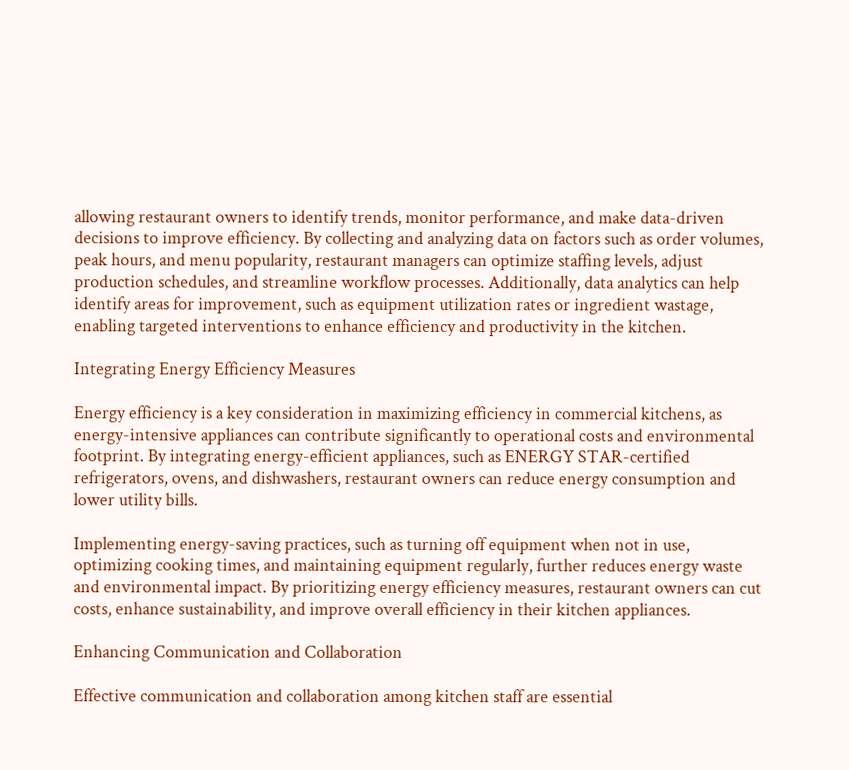allowing restaurant owners to identify trends, monitor performance, and make data-driven decisions to improve efficiency. By collecting and analyzing data on factors such as order volumes, peak hours, and menu popularity, restaurant managers can optimize staffing levels, adjust production schedules, and streamline workflow processes. Additionally, data analytics can help identify areas for improvement, such as equipment utilization rates or ingredient wastage, enabling targeted interventions to enhance efficiency and productivity in the kitchen.

Integrating Energy Efficiency Measures

Energy efficiency is a key consideration in maximizing efficiency in commercial kitchens, as energy-intensive appliances can contribute significantly to operational costs and environmental footprint. By integrating energy-efficient appliances, such as ENERGY STAR-certified refrigerators, ovens, and dishwashers, restaurant owners can reduce energy consumption and lower utility bills.

Implementing energy-saving practices, such as turning off equipment when not in use, optimizing cooking times, and maintaining equipment regularly, further reduces energy waste and environmental impact. By prioritizing energy efficiency measures, restaurant owners can cut costs, enhance sustainability, and improve overall efficiency in their kitchen appliances.

Enhancing Communication and Collaboration

Effective communication and collaboration among kitchen staff are essential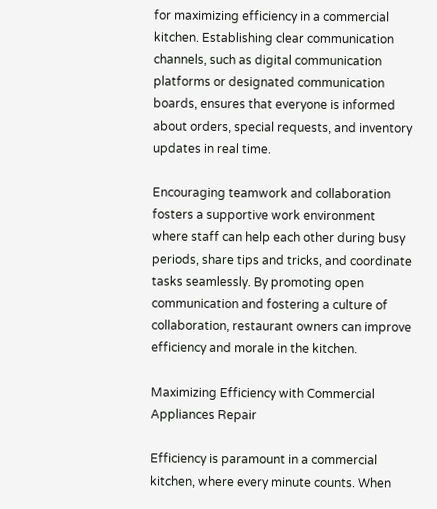for maximizing efficiency in a commercial kitchen. Establishing clear communication channels, such as digital communication platforms or designated communication boards, ensures that everyone is informed about orders, special requests, and inventory updates in real time.

Encouraging teamwork and collaboration fosters a supportive work environment where staff can help each other during busy periods, share tips and tricks, and coordinate tasks seamlessly. By promoting open communication and fostering a culture of collaboration, restaurant owners can improve efficiency and morale in the kitchen.

Maximizing Efficiency with Commercial Appliances Repair

Efficiency is paramount in a commercial kitchen, where every minute counts. When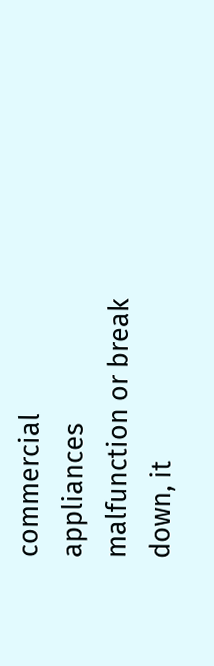commercial appliances malfunction or break down, it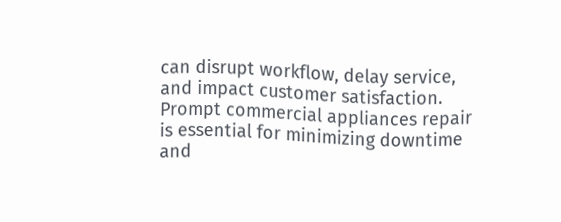can disrupt workflow, delay service, and impact customer satisfaction. Prompt commercial appliances repair is essential for minimizing downtime and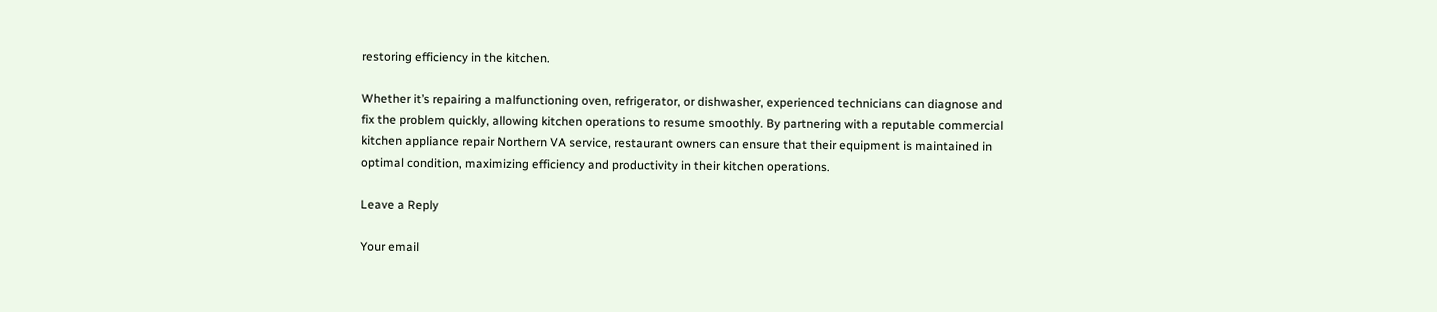restoring efficiency in the kitchen.

Whether it’s repairing a malfunctioning oven, refrigerator, or dishwasher, experienced technicians can diagnose and fix the problem quickly, allowing kitchen operations to resume smoothly. By partnering with a reputable commercial kitchen appliance repair Northern VA service, restaurant owners can ensure that their equipment is maintained in optimal condition, maximizing efficiency and productivity in their kitchen operations.

Leave a Reply

Your email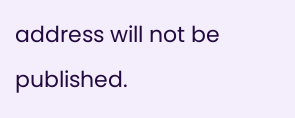address will not be published.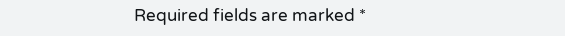Required fields are marked *